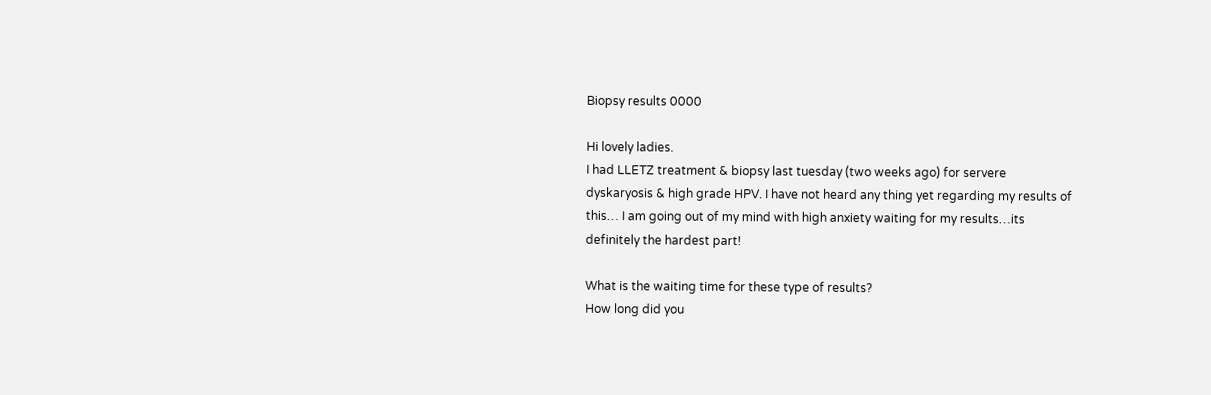Biopsy results 0000

Hi lovely ladies.
I had LLETZ treatment & biopsy last tuesday (two weeks ago) for servere dyskaryosis & high grade HPV. I have not heard any thing yet regarding my results of this… I am going out of my mind with high anxiety waiting for my results…its definitely the hardest part!

What is the waiting time for these type of results?
How long did you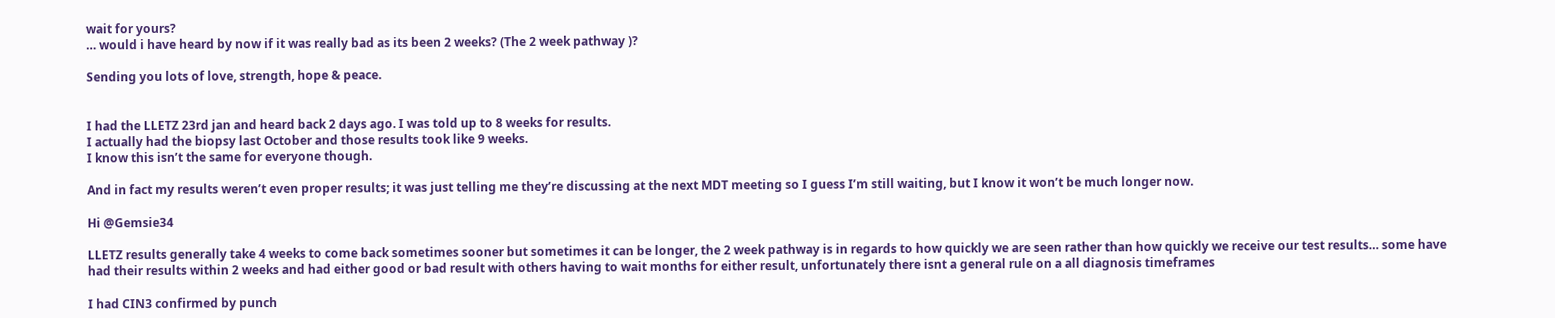wait for yours?
… would i have heard by now if it was really bad as its been 2 weeks? (The 2 week pathway )?

Sending you lots of love, strength, hope & peace.


I had the LLETZ 23rd jan and heard back 2 days ago. I was told up to 8 weeks for results.
I actually had the biopsy last October and those results took like 9 weeks.
I know this isn’t the same for everyone though.

And in fact my results weren’t even proper results; it was just telling me they’re discussing at the next MDT meeting so I guess I’m still waiting, but I know it won’t be much longer now.

Hi @Gemsie34

LLETZ results generally take 4 weeks to come back sometimes sooner but sometimes it can be longer, the 2 week pathway is in regards to how quickly we are seen rather than how quickly we receive our test results… some have had their results within 2 weeks and had either good or bad result with others having to wait months for either result, unfortunately there isnt a general rule on a all diagnosis timeframes

I had CIN3 confirmed by punch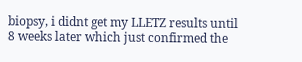biopsy, i didnt get my LLETZ results until 8 weeks later which just confirmed the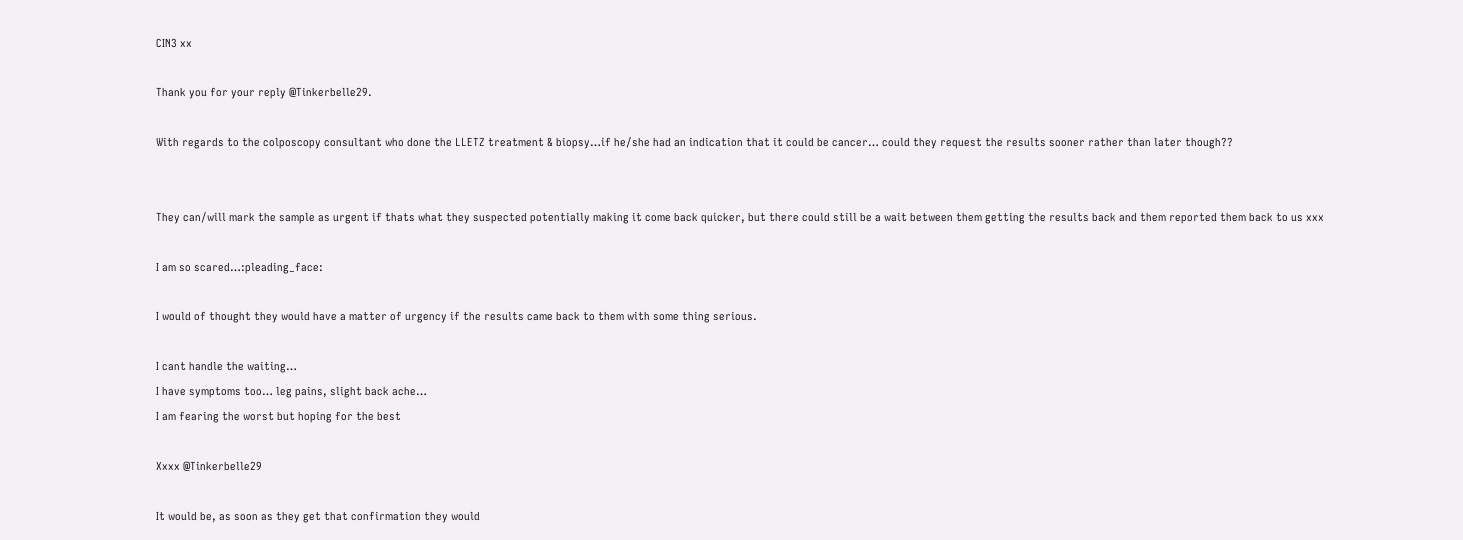CIN3 xx

Thank you for your reply @Tinkerbelle29.

With regards to the colposcopy consultant who done the LLETZ treatment & biopsy…if he/she had an indication that it could be cancer… could they request the results sooner rather than later though??


They can/will mark the sample as urgent if thats what they suspected potentially making it come back quicker, but there could still be a wait between them getting the results back and them reported them back to us xxx

I am so scared…:pleading_face:

I would of thought they would have a matter of urgency if the results came back to them with some thing serious.

I cant handle the waiting…
I have symptoms too… leg pains, slight back ache…
I am fearing the worst but hoping for the best

Xxxx @Tinkerbelle29

It would be, as soon as they get that confirmation they would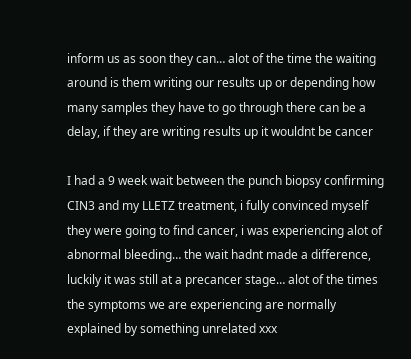inform us as soon they can… alot of the time the waiting around is them writing our results up or depending how many samples they have to go through there can be a delay, if they are writing results up it wouldnt be cancer

I had a 9 week wait between the punch biopsy confirming CIN3 and my LLETZ treatment, i fully convinced myself they were going to find cancer, i was experiencing alot of abnormal bleeding… the wait hadnt made a difference, luckily it was still at a precancer stage… alot of the times the symptoms we are experiencing are normally explained by something unrelated xxx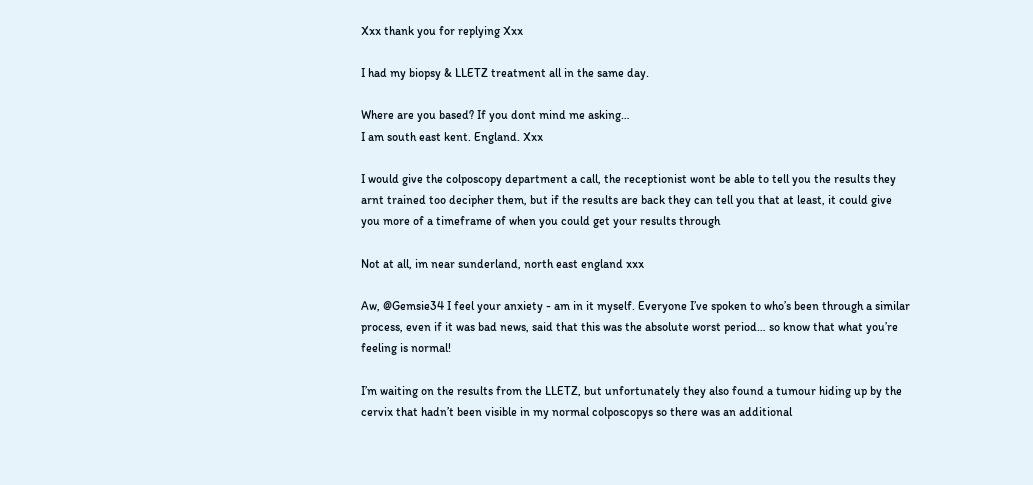Xxx thank you for replying Xxx

I had my biopsy & LLETZ treatment all in the same day.

Where are you based? If you dont mind me asking…
I am south east kent. England. Xxx

I would give the colposcopy department a call, the receptionist wont be able to tell you the results they arnt trained too decipher them, but if the results are back they can tell you that at least, it could give you more of a timeframe of when you could get your results through

Not at all, im near sunderland, north east england xxx

Aw, @Gemsie34 I feel your anxiety - am in it myself. Everyone I’ve spoken to who’s been through a similar process, even if it was bad news, said that this was the absolute worst period… so know that what you’re feeling is normal!

I’m waiting on the results from the LLETZ, but unfortunately they also found a tumour hiding up by the cervix that hadn’t been visible in my normal colposcopys so there was an additional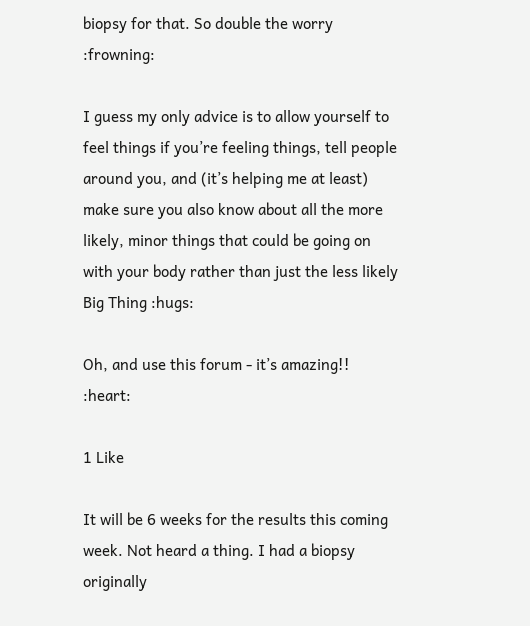biopsy for that. So double the worry :frowning:

I guess my only advice is to allow yourself to feel things if you’re feeling things, tell people around you, and (it’s helping me at least) make sure you also know about all the more likely, minor things that could be going on with your body rather than just the less likely Big Thing :hugs:

Oh, and use this forum - it’s amazing!! :heart:

1 Like

It will be 6 weeks for the results this coming week. Not heard a thing. I had a biopsy originally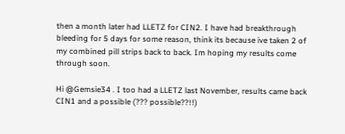then a month later had LLETZ for CIN2. I have had breakthrough bleeding for 5 days for some reason, think its because ive taken 2 of my combined pill strips back to back. Im hoping my results come through soon.

Hi @Gemsie34 . I too had a LLETZ last November, results came back CIN1 and a possible (??? possible??!!)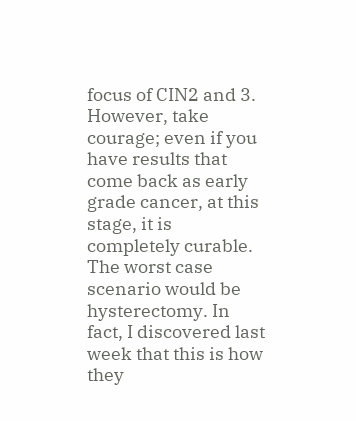focus of CIN2 and 3. However, take courage; even if you have results that come back as early grade cancer, at this stage, it is completely curable. The worst case scenario would be hysterectomy. In fact, I discovered last week that this is how they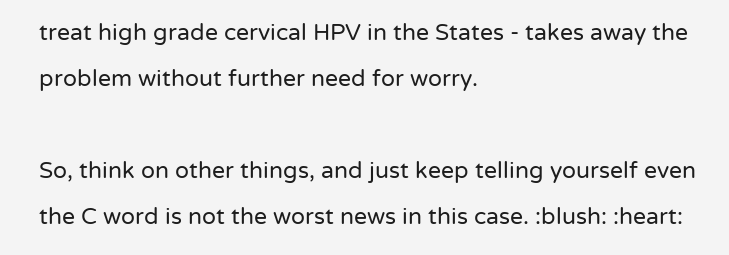treat high grade cervical HPV in the States - takes away the problem without further need for worry.

So, think on other things, and just keep telling yourself even the C word is not the worst news in this case. :blush: :heart: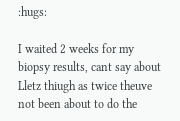:hugs:

I waited 2 weeks for my biopsy results, cant say about Lletz thiugh as twice theuve not been about to do the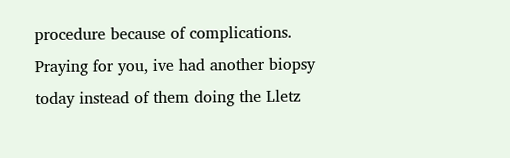procedure because of complications. Praying for you, ive had another biopsy today instead of them doing the Lletz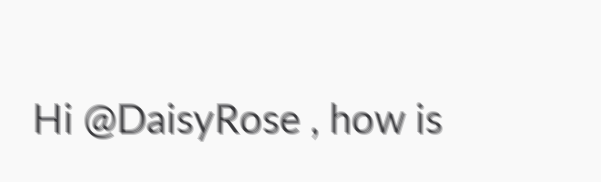Hi @DaisyRose , how is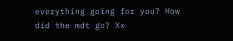everything going for you? How did the mdt go? Xx